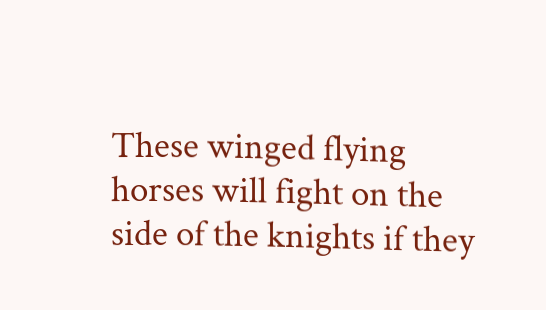These winged flying horses will fight on the side of the knights if they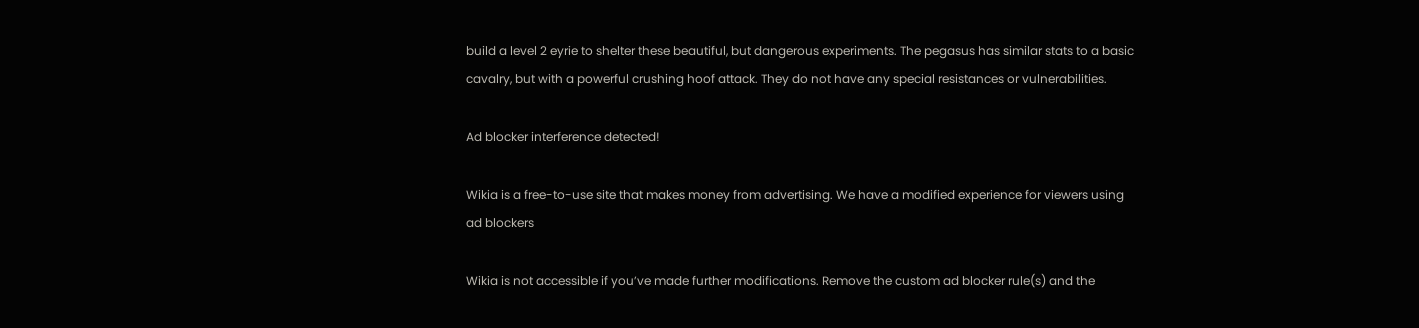build a level 2 eyrie to shelter these beautiful, but dangerous experiments. The pegasus has similar stats to a basic cavalry, but with a powerful crushing hoof attack. They do not have any special resistances or vulnerabilities.

Ad blocker interference detected!

Wikia is a free-to-use site that makes money from advertising. We have a modified experience for viewers using ad blockers

Wikia is not accessible if you’ve made further modifications. Remove the custom ad blocker rule(s) and the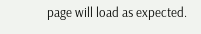page will load as expected.